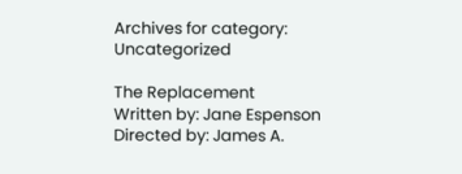Archives for category: Uncategorized

The Replacement
Written by: Jane Espenson
Directed by: James A.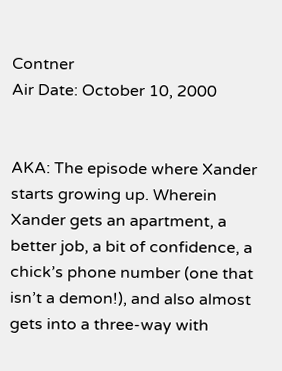Contner
Air Date: October 10, 2000


AKA: The episode where Xander starts growing up. Wherein Xander gets an apartment, a better job, a bit of confidence, a chick’s phone number (one that isn’t a demon!), and also almost gets into a three-way with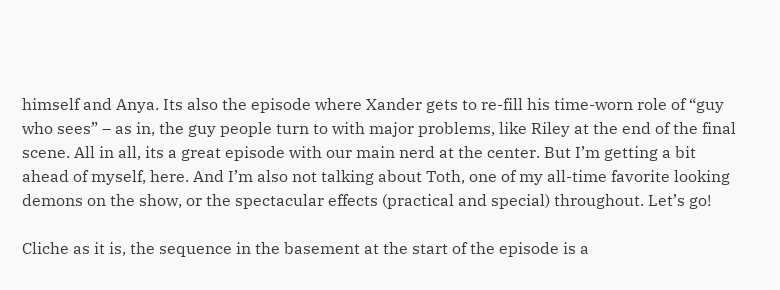himself and Anya. Its also the episode where Xander gets to re-fill his time-worn role of “guy who sees” – as in, the guy people turn to with major problems, like Riley at the end of the final scene. All in all, its a great episode with our main nerd at the center. But I’m getting a bit ahead of myself, here. And I’m also not talking about Toth, one of my all-time favorite looking demons on the show, or the spectacular effects (practical and special) throughout. Let’s go!

Cliche as it is, the sequence in the basement at the start of the episode is a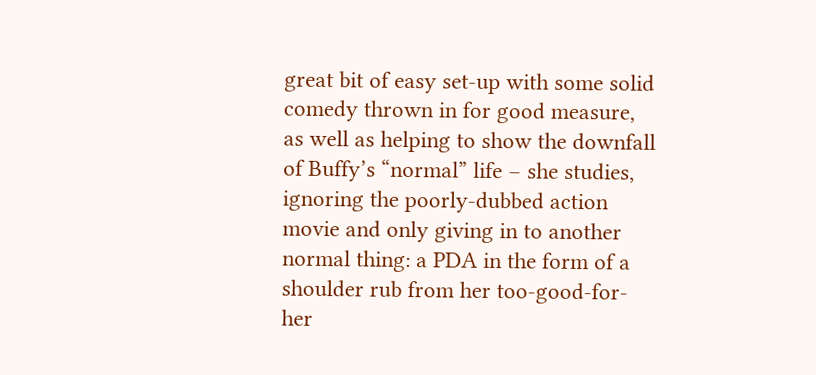great bit of easy set-up with some solid comedy thrown in for good measure, as well as helping to show the downfall of Buffy’s “normal” life – she studies, ignoring the poorly-dubbed action movie and only giving in to another normal thing: a PDA in the form of a shoulder rub from her too-good-for-her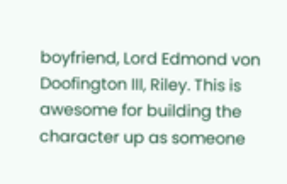boyfriend, Lord Edmond von Doofington III, Riley. This is awesome for building the character up as someone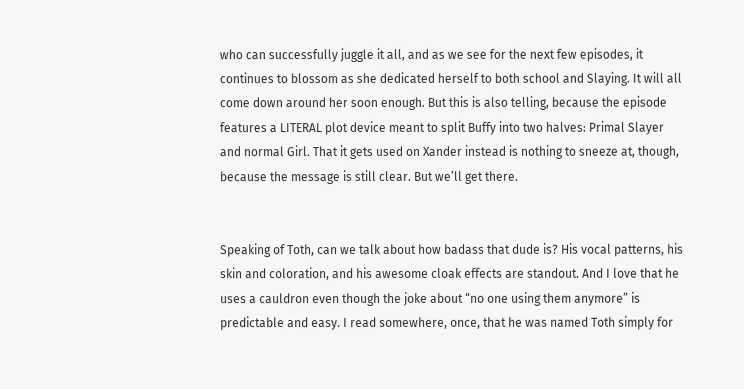who can successfully juggle it all, and as we see for the next few episodes, it continues to blossom as she dedicated herself to both school and Slaying. It will all come down around her soon enough. But this is also telling, because the episode features a LITERAL plot device meant to split Buffy into two halves: Primal Slayer and normal Girl. That it gets used on Xander instead is nothing to sneeze at, though, because the message is still clear. But we’ll get there.


Speaking of Toth, can we talk about how badass that dude is? His vocal patterns, his skin and coloration, and his awesome cloak effects are standout. And I love that he uses a cauldron even though the joke about “no one using them anymore” is predictable and easy. I read somewhere, once, that he was named Toth simply for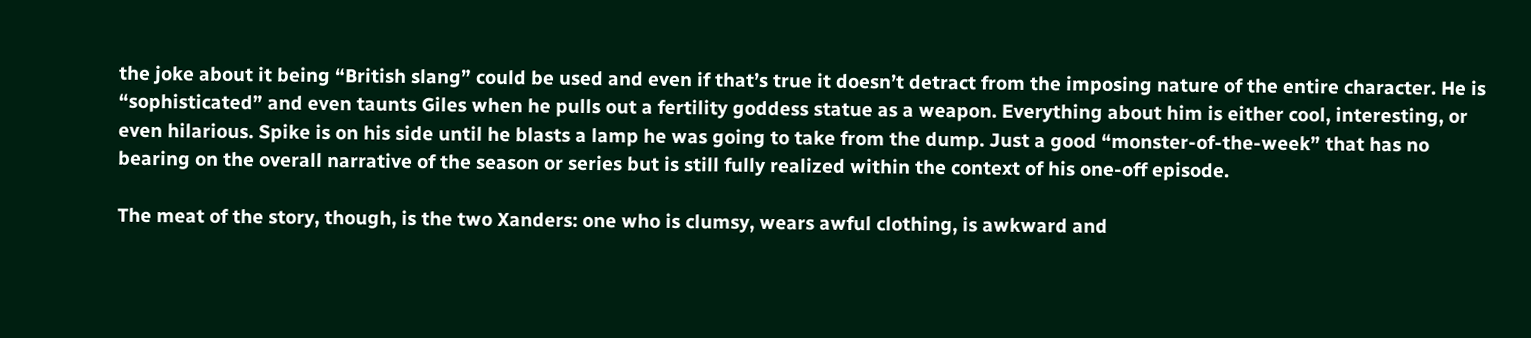the joke about it being “British slang” could be used and even if that’s true it doesn’t detract from the imposing nature of the entire character. He is “sophisticated” and even taunts Giles when he pulls out a fertility goddess statue as a weapon. Everything about him is either cool, interesting, or even hilarious. Spike is on his side until he blasts a lamp he was going to take from the dump. Just a good “monster-of-the-week” that has no bearing on the overall narrative of the season or series but is still fully realized within the context of his one-off episode.

The meat of the story, though, is the two Xanders: one who is clumsy, wears awful clothing, is awkward and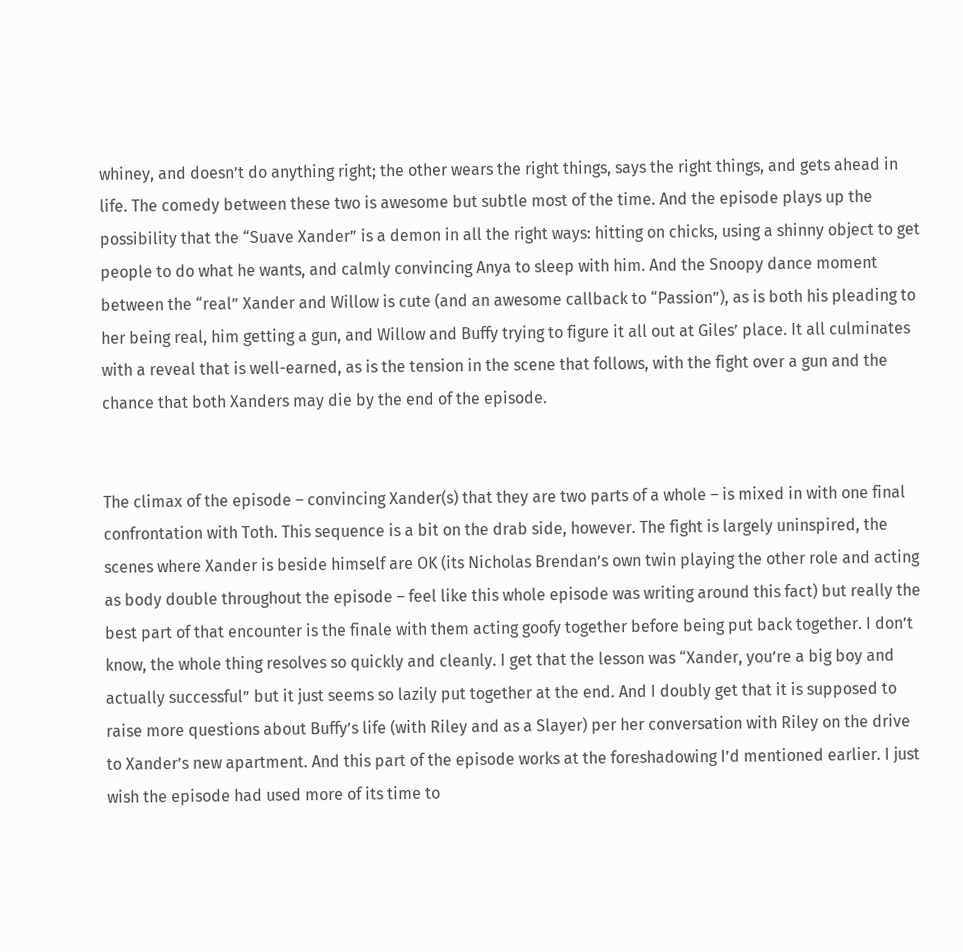whiney, and doesn’t do anything right; the other wears the right things, says the right things, and gets ahead in life. The comedy between these two is awesome but subtle most of the time. And the episode plays up the possibility that the “Suave Xander” is a demon in all the right ways: hitting on chicks, using a shinny object to get people to do what he wants, and calmly convincing Anya to sleep with him. And the Snoopy dance moment between the “real” Xander and Willow is cute (and an awesome callback to “Passion”), as is both his pleading to her being real, him getting a gun, and Willow and Buffy trying to figure it all out at Giles’ place. It all culminates with a reveal that is well-earned, as is the tension in the scene that follows, with the fight over a gun and the chance that both Xanders may die by the end of the episode.


The climax of the episode – convincing Xander(s) that they are two parts of a whole – is mixed in with one final confrontation with Toth. This sequence is a bit on the drab side, however. The fight is largely uninspired, the scenes where Xander is beside himself are OK (its Nicholas Brendan’s own twin playing the other role and acting as body double throughout the episode – feel like this whole episode was writing around this fact) but really the best part of that encounter is the finale with them acting goofy together before being put back together. I don’t know, the whole thing resolves so quickly and cleanly. I get that the lesson was “Xander, you’re a big boy and actually successful” but it just seems so lazily put together at the end. And I doubly get that it is supposed to raise more questions about Buffy’s life (with Riley and as a Slayer) per her conversation with Riley on the drive to Xander’s new apartment. And this part of the episode works at the foreshadowing I’d mentioned earlier. I just wish the episode had used more of its time to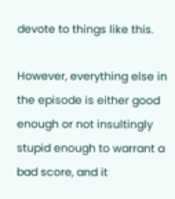devote to things like this.

However, everything else in the episode is either good enough or not insultingly stupid enough to warrant a bad score, and it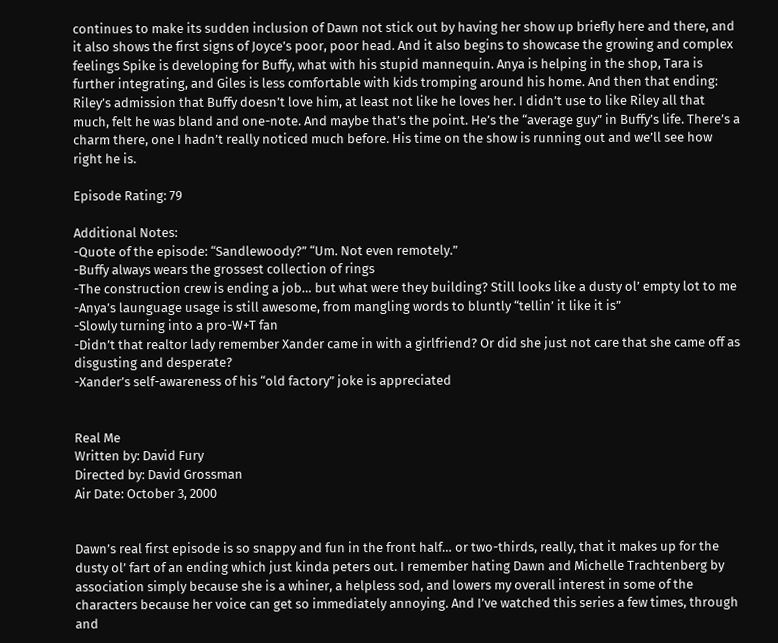continues to make its sudden inclusion of Dawn not stick out by having her show up briefly here and there, and it also shows the first signs of Joyce’s poor, poor head. And it also begins to showcase the growing and complex feelings Spike is developing for Buffy, what with his stupid mannequin. Anya is helping in the shop, Tara is further integrating, and Giles is less comfortable with kids tromping around his home. And then that ending: Riley’s admission that Buffy doesn’t love him, at least not like he loves her. I didn’t use to like Riley all that much, felt he was bland and one-note. And maybe that’s the point. He’s the “average guy” in Buffy’s life. There’s a charm there, one I hadn’t really noticed much before. His time on the show is running out and we’ll see how right he is.

Episode Rating: 79

Additional Notes:
-Quote of the episode: “Sandlewoody?” “Um. Not even remotely.”
-Buffy always wears the grossest collection of rings
-The construction crew is ending a job… but what were they building? Still looks like a dusty ol’ empty lot to me
-Anya’s launguage usage is still awesome, from mangling words to bluntly “tellin’ it like it is”
-Slowly turning into a pro-W+T fan
-Didn’t that realtor lady remember Xander came in with a girlfriend? Or did she just not care that she came off as disgusting and desperate?
-Xander’s self-awareness of his “old factory” joke is appreciated


Real Me
Written by: David Fury
Directed by: David Grossman
Air Date: October 3, 2000


Dawn’s real first episode is so snappy and fun in the front half… or two-thirds, really, that it makes up for the dusty ol’ fart of an ending which just kinda peters out. I remember hating Dawn and Michelle Trachtenberg by association simply because she is a whiner, a helpless sod, and lowers my overall interest in some of the characters because her voice can get so immediately annoying. And I’ve watched this series a few times, through and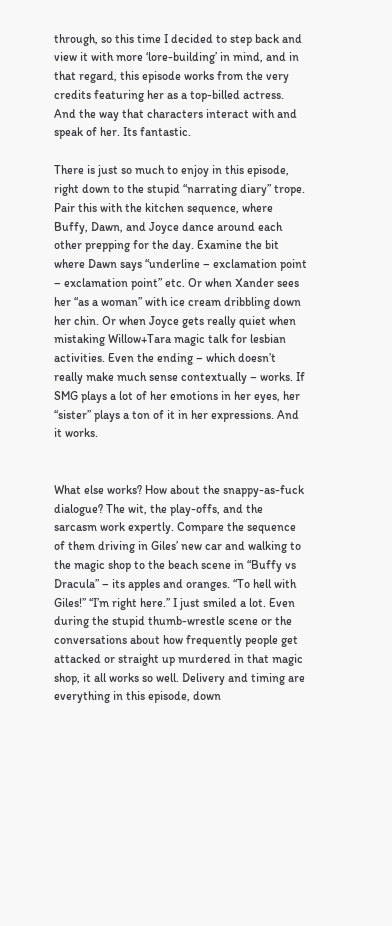through, so this time I decided to step back and view it with more ‘lore-building’ in mind, and in that regard, this episode works from the very credits featuring her as a top-billed actress. And the way that characters interact with and speak of her. Its fantastic.

There is just so much to enjoy in this episode, right down to the stupid “narrating diary” trope. Pair this with the kitchen sequence, where Buffy, Dawn, and Joyce dance around each other prepping for the day. Examine the bit where Dawn says “underline – exclamation point – exclamation point” etc. Or when Xander sees her “as a woman” with ice cream dribbling down her chin. Or when Joyce gets really quiet when mistaking Willow+Tara magic talk for lesbian activities. Even the ending – which doesn’t really make much sense contextually – works. If SMG plays a lot of her emotions in her eyes, her “sister” plays a ton of it in her expressions. And it works.


What else works? How about the snappy-as-fuck dialogue? The wit, the play-offs, and the sarcasm work expertly. Compare the sequence of them driving in Giles’ new car and walking to the magic shop to the beach scene in “Buffy vs Dracula” – its apples and oranges. “To hell with Giles!” “I’m right here.” I just smiled a lot. Even during the stupid thumb-wrestle scene or the conversations about how frequently people get attacked or straight up murdered in that magic shop, it all works so well. Delivery and timing are everything in this episode, down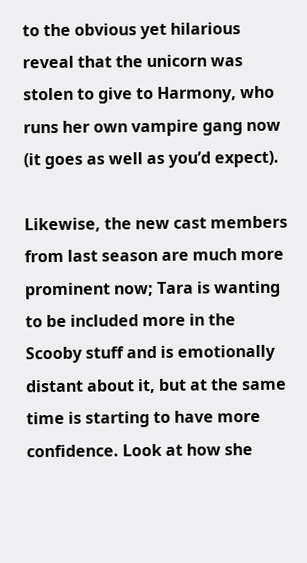to the obvious yet hilarious reveal that the unicorn was stolen to give to Harmony, who runs her own vampire gang now (it goes as well as you’d expect).

Likewise, the new cast members from last season are much more prominent now; Tara is wanting to be included more in the Scooby stuff and is emotionally distant about it, but at the same time is starting to have more confidence. Look at how she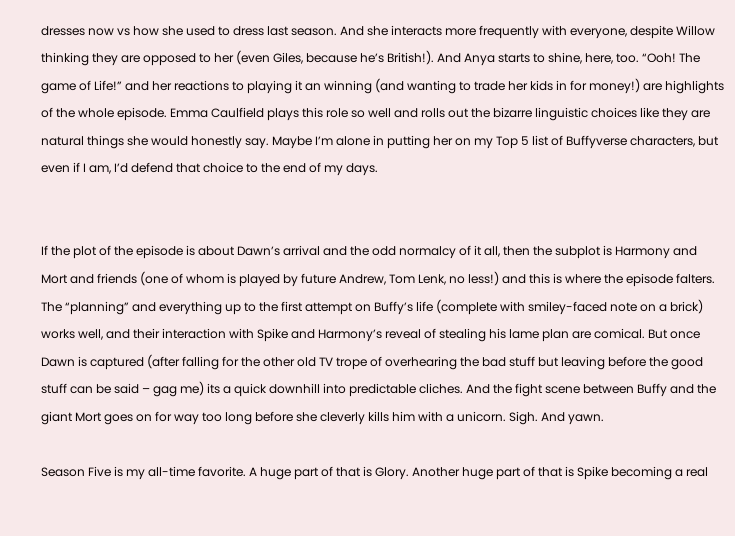dresses now vs how she used to dress last season. And she interacts more frequently with everyone, despite Willow thinking they are opposed to her (even Giles, because he’s British!). And Anya starts to shine, here, too. “Ooh! The game of Life!” and her reactions to playing it an winning (and wanting to trade her kids in for money!) are highlights of the whole episode. Emma Caulfield plays this role so well and rolls out the bizarre linguistic choices like they are natural things she would honestly say. Maybe I’m alone in putting her on my Top 5 list of Buffyverse characters, but even if I am, I’d defend that choice to the end of my days.


If the plot of the episode is about Dawn’s arrival and the odd normalcy of it all, then the subplot is Harmony and Mort and friends (one of whom is played by future Andrew, Tom Lenk, no less!) and this is where the episode falters. The “planning” and everything up to the first attempt on Buffy’s life (complete with smiley-faced note on a brick) works well, and their interaction with Spike and Harmony’s reveal of stealing his lame plan are comical. But once Dawn is captured (after falling for the other old TV trope of overhearing the bad stuff but leaving before the good stuff can be said – gag me) its a quick downhill into predictable cliches. And the fight scene between Buffy and the giant Mort goes on for way too long before she cleverly kills him with a unicorn. Sigh. And yawn.

Season Five is my all-time favorite. A huge part of that is Glory. Another huge part of that is Spike becoming a real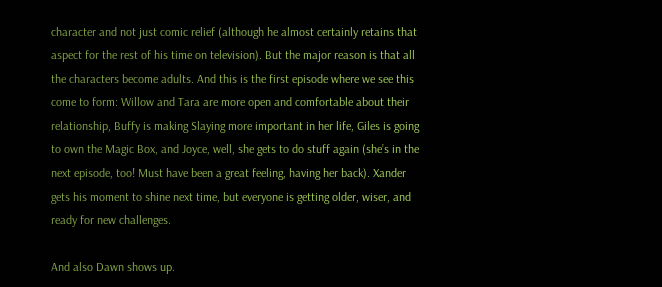character and not just comic relief (although he almost certainly retains that aspect for the rest of his time on television). But the major reason is that all the characters become adults. And this is the first episode where we see this come to form: Willow and Tara are more open and comfortable about their relationship, Buffy is making Slaying more important in her life, Giles is going to own the Magic Box, and Joyce, well, she gets to do stuff again (she’s in the next episode, too! Must have been a great feeling, having her back). Xander gets his moment to shine next time, but everyone is getting older, wiser, and ready for new challenges.

And also Dawn shows up.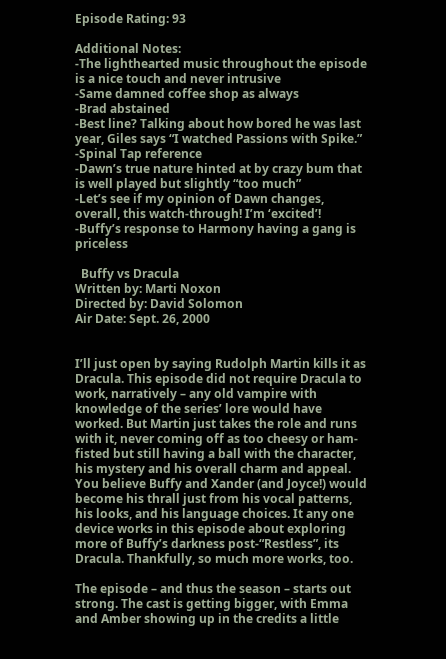Episode Rating: 93

Additional Notes:
-The lighthearted music throughout the episode is a nice touch and never intrusive
-Same damned coffee shop as always
-Brad abstained
-Best line? Talking about how bored he was last year, Giles says “I watched Passions with Spike.”
-Spinal Tap reference
-Dawn’s true nature hinted at by crazy bum that is well played but slightly “too much”
-Let’s see if my opinion of Dawn changes, overall, this watch-through! I’m ‘excited’!
-Buffy’s response to Harmony having a gang is priceless

  Buffy vs Dracula
Written by: Marti Noxon
Directed by: David Solomon
Air Date: Sept. 26, 2000


I’ll just open by saying Rudolph Martin kills it as Dracula. This episode did not require Dracula to work, narratively – any old vampire with knowledge of the series’ lore would have worked. But Martin just takes the role and runs with it, never coming off as too cheesy or ham-fisted but still having a ball with the character, his mystery and his overall charm and appeal. You believe Buffy and Xander (and Joyce!) would become his thrall just from his vocal patterns, his looks, and his language choices. It any one device works in this episode about exploring more of Buffy’s darkness post-“Restless”, its Dracula. Thankfully, so much more works, too.

The episode – and thus the season – starts out strong. The cast is getting bigger, with Emma and Amber showing up in the credits a little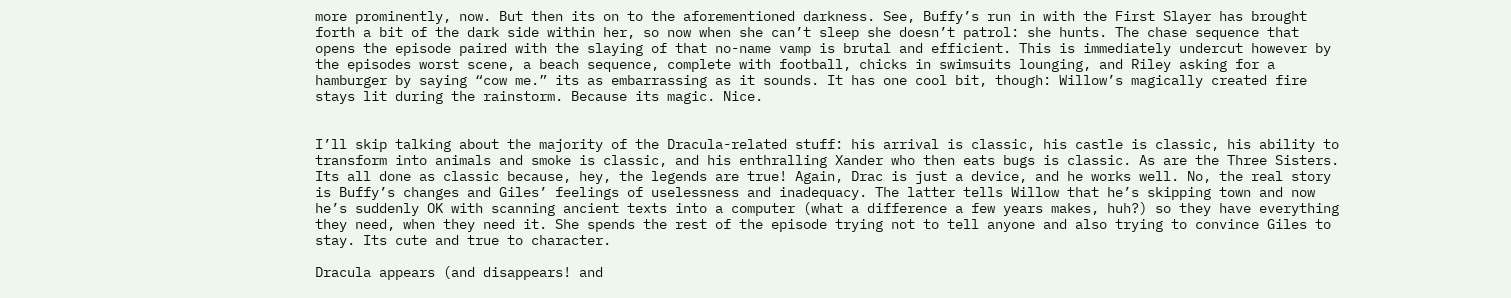more prominently, now. But then its on to the aforementioned darkness. See, Buffy’s run in with the First Slayer has brought forth a bit of the dark side within her, so now when she can’t sleep she doesn’t patrol: she hunts. The chase sequence that opens the episode paired with the slaying of that no-name vamp is brutal and efficient. This is immediately undercut however by the episodes worst scene, a beach sequence, complete with football, chicks in swimsuits lounging, and Riley asking for a hamburger by saying “cow me.” its as embarrassing as it sounds. It has one cool bit, though: Willow’s magically created fire stays lit during the rainstorm. Because its magic. Nice.


I’ll skip talking about the majority of the Dracula-related stuff: his arrival is classic, his castle is classic, his ability to transform into animals and smoke is classic, and his enthralling Xander who then eats bugs is classic. As are the Three Sisters. Its all done as classic because, hey, the legends are true! Again, Drac is just a device, and he works well. No, the real story is Buffy’s changes and Giles’ feelings of uselessness and inadequacy. The latter tells Willow that he’s skipping town and now he’s suddenly OK with scanning ancient texts into a computer (what a difference a few years makes, huh?) so they have everything they need, when they need it. She spends the rest of the episode trying not to tell anyone and also trying to convince Giles to stay. Its cute and true to character.

Dracula appears (and disappears! and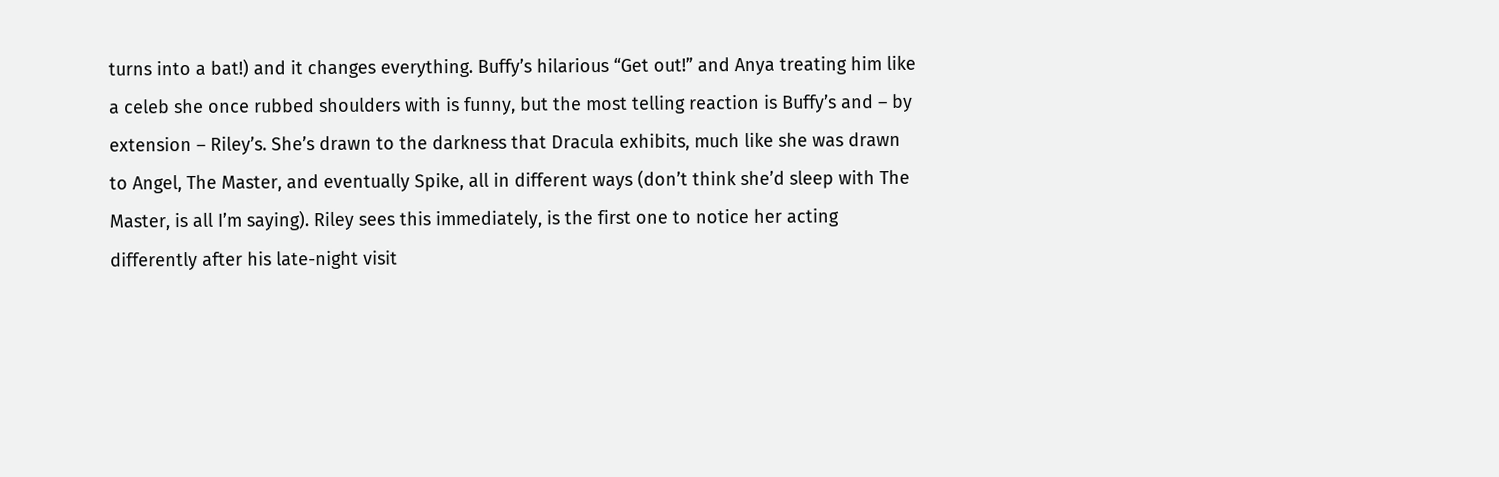turns into a bat!) and it changes everything. Buffy’s hilarious “Get out!” and Anya treating him like a celeb she once rubbed shoulders with is funny, but the most telling reaction is Buffy’s and – by extension – Riley’s. She’s drawn to the darkness that Dracula exhibits, much like she was drawn to Angel, The Master, and eventually Spike, all in different ways (don’t think she’d sleep with The Master, is all I’m saying). Riley sees this immediately, is the first one to notice her acting differently after his late-night visit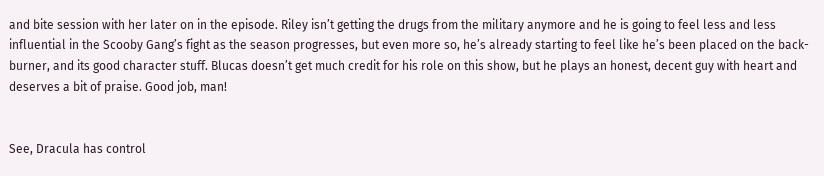and bite session with her later on in the episode. Riley isn’t getting the drugs from the military anymore and he is going to feel less and less influential in the Scooby Gang’s fight as the season progresses, but even more so, he’s already starting to feel like he’s been placed on the back-burner, and its good character stuff. Blucas doesn’t get much credit for his role on this show, but he plays an honest, decent guy with heart and deserves a bit of praise. Good job, man!


See, Dracula has control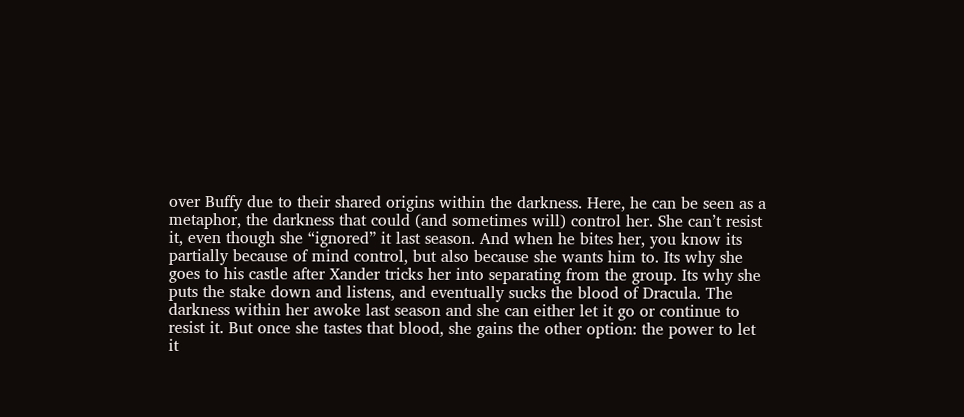over Buffy due to their shared origins within the darkness. Here, he can be seen as a metaphor, the darkness that could (and sometimes will) control her. She can’t resist it, even though she “ignored” it last season. And when he bites her, you know its partially because of mind control, but also because she wants him to. Its why she goes to his castle after Xander tricks her into separating from the group. Its why she puts the stake down and listens, and eventually sucks the blood of Dracula. The darkness within her awoke last season and she can either let it go or continue to resist it. But once she tastes that blood, she gains the other option: the power to let it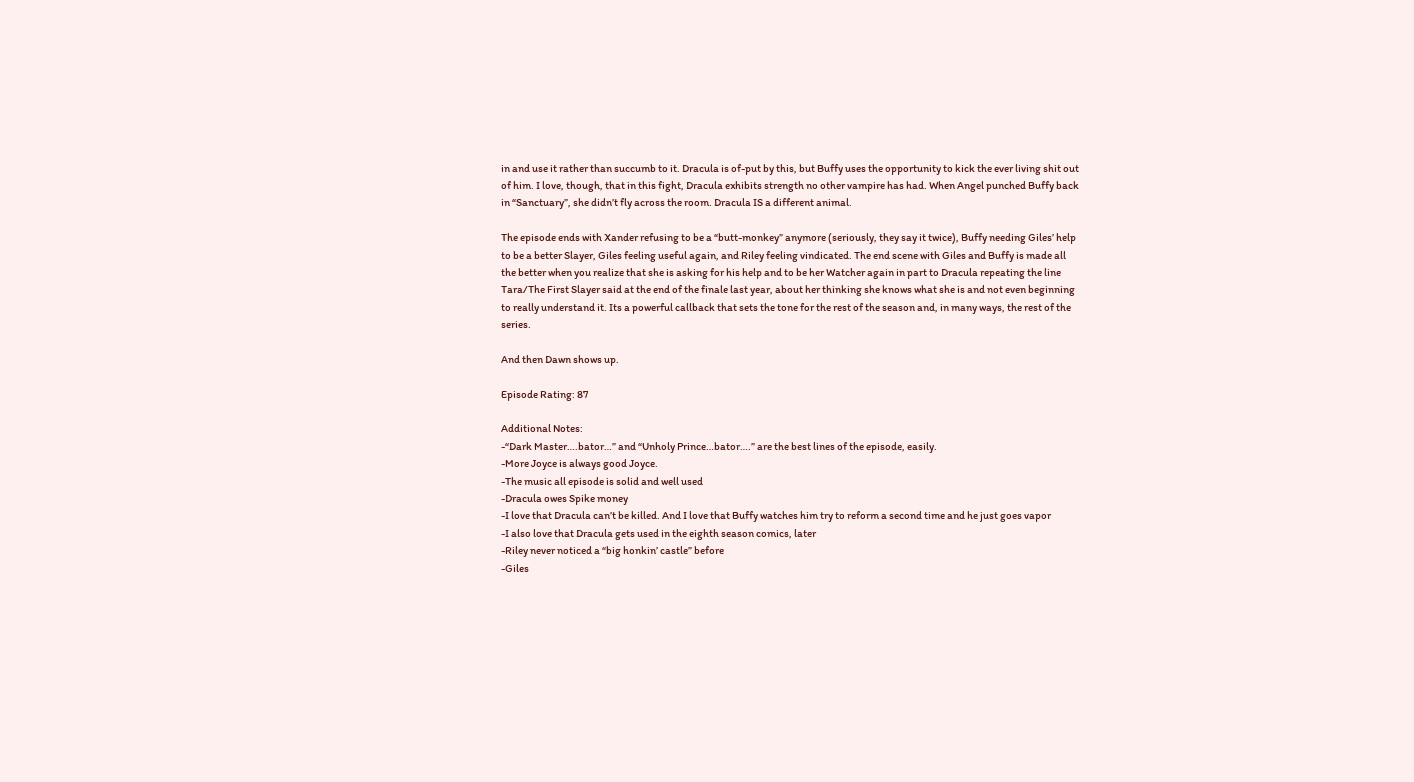in and use it rather than succumb to it. Dracula is of-put by this, but Buffy uses the opportunity to kick the ever living shit out of him. I love, though, that in this fight, Dracula exhibits strength no other vampire has had. When Angel punched Buffy back in “Sanctuary”, she didn’t fly across the room. Dracula IS a different animal.

The episode ends with Xander refusing to be a “butt-monkey” anymore (seriously, they say it twice), Buffy needing Giles’ help to be a better Slayer, Giles feeling useful again, and Riley feeling vindicated. The end scene with Giles and Buffy is made all the better when you realize that she is asking for his help and to be her Watcher again in part to Dracula repeating the line Tara/The First Slayer said at the end of the finale last year, about her thinking she knows what she is and not even beginning to really understand it. Its a powerful callback that sets the tone for the rest of the season and, in many ways, the rest of the series.

And then Dawn shows up.

Episode Rating: 87

Additional Notes:
-“Dark Master….bator…” and “Unholy Prince…bator….” are the best lines of the episode, easily.
-More Joyce is always good Joyce.
-The music all episode is solid and well used
-Dracula owes Spike money
-I love that Dracula can’t be killed. And I love that Buffy watches him try to reform a second time and he just goes vapor
-I also love that Dracula gets used in the eighth season comics, later
-Riley never noticed a “big honkin’ castle” before
-Giles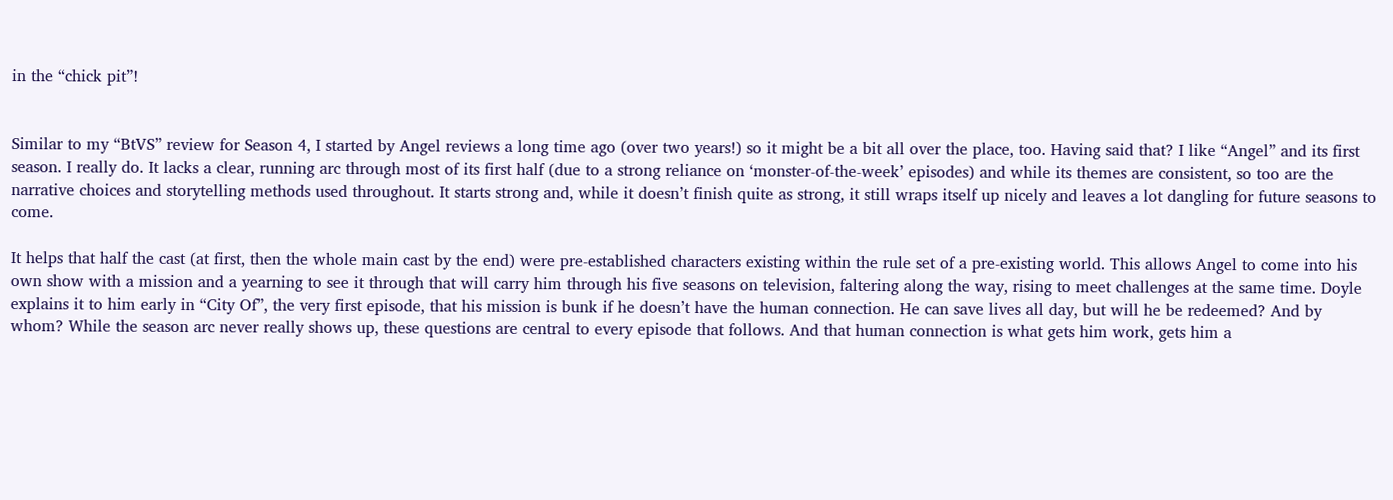in the “chick pit”!


Similar to my “BtVS” review for Season 4, I started by Angel reviews a long time ago (over two years!) so it might be a bit all over the place, too. Having said that? I like “Angel” and its first season. I really do. It lacks a clear, running arc through most of its first half (due to a strong reliance on ‘monster-of-the-week’ episodes) and while its themes are consistent, so too are the narrative choices and storytelling methods used throughout. It starts strong and, while it doesn’t finish quite as strong, it still wraps itself up nicely and leaves a lot dangling for future seasons to come.

It helps that half the cast (at first, then the whole main cast by the end) were pre-established characters existing within the rule set of a pre-existing world. This allows Angel to come into his own show with a mission and a yearning to see it through that will carry him through his five seasons on television, faltering along the way, rising to meet challenges at the same time. Doyle explains it to him early in “City Of”, the very first episode, that his mission is bunk if he doesn’t have the human connection. He can save lives all day, but will he be redeemed? And by whom? While the season arc never really shows up, these questions are central to every episode that follows. And that human connection is what gets him work, gets him a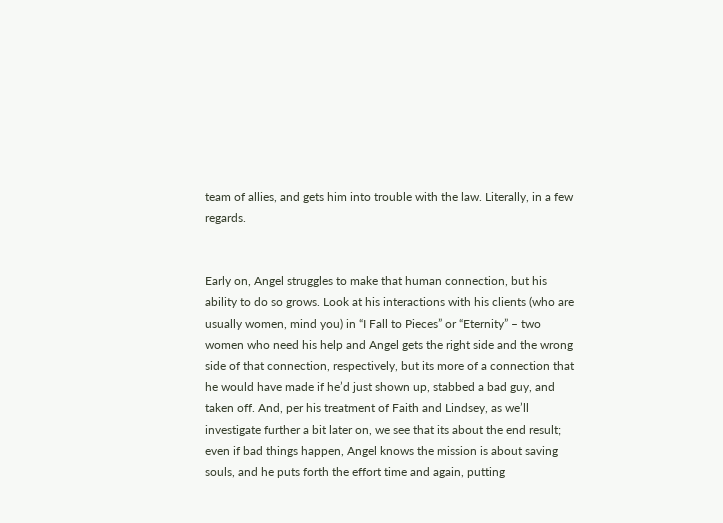team of allies, and gets him into trouble with the law. Literally, in a few regards.


Early on, Angel struggles to make that human connection, but his ability to do so grows. Look at his interactions with his clients (who are usually women, mind you) in “I Fall to Pieces” or “Eternity” – two women who need his help and Angel gets the right side and the wrong side of that connection, respectively, but its more of a connection that he would have made if he’d just shown up, stabbed a bad guy, and taken off. And, per his treatment of Faith and Lindsey, as we’ll investigate further a bit later on, we see that its about the end result; even if bad things happen, Angel knows the mission is about saving souls, and he puts forth the effort time and again, putting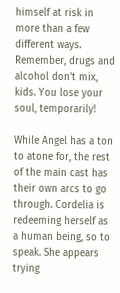himself at risk in more than a few different ways. Remember, drugs and alcohol don’t mix, kids. You lose your soul, temporarily!

While Angel has a ton to atone for, the rest of the main cast has their own arcs to go through. Cordelia is redeeming herself as a human being, so to speak. She appears trying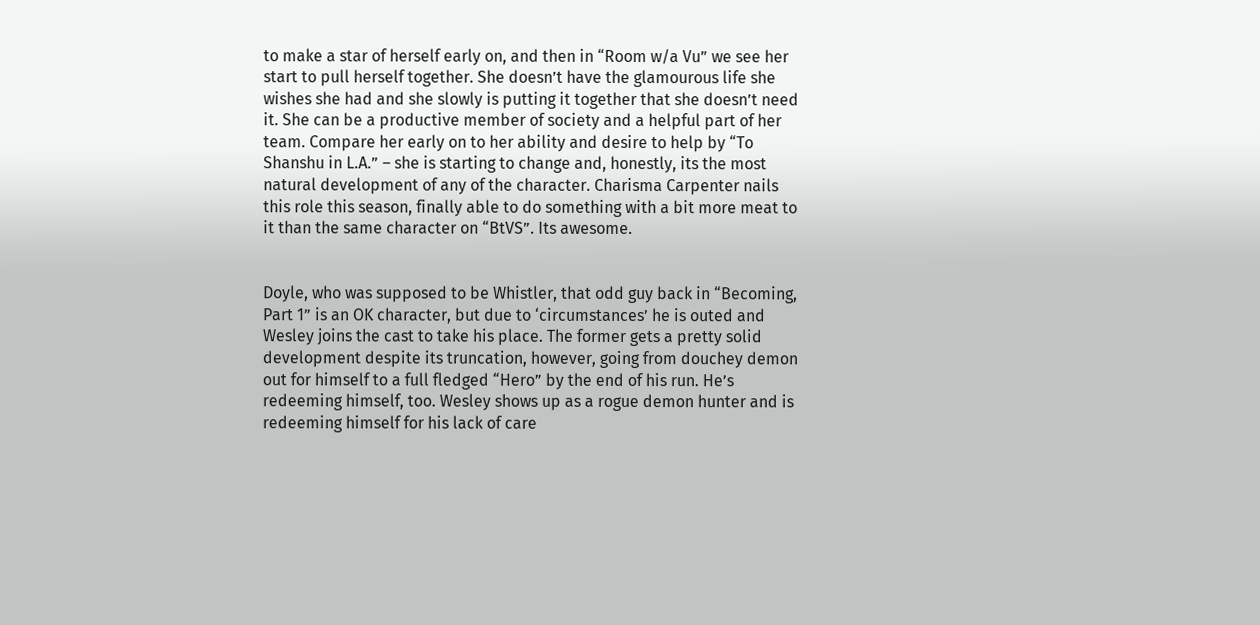to make a star of herself early on, and then in “Room w/a Vu” we see her start to pull herself together. She doesn’t have the glamourous life she wishes she had and she slowly is putting it together that she doesn’t need it. She can be a productive member of society and a helpful part of her team. Compare her early on to her ability and desire to help by “To Shanshu in L.A.” – she is starting to change and, honestly, its the most natural development of any of the character. Charisma Carpenter nails this role this season, finally able to do something with a bit more meat to it than the same character on “BtVS”. Its awesome.


Doyle, who was supposed to be Whistler, that odd guy back in “Becoming, Part 1” is an OK character, but due to ‘circumstances’ he is outed and Wesley joins the cast to take his place. The former gets a pretty solid development despite its truncation, however, going from douchey demon out for himself to a full fledged “Hero” by the end of his run. He’s redeeming himself, too. Wesley shows up as a rogue demon hunter and is redeeming himself for his lack of care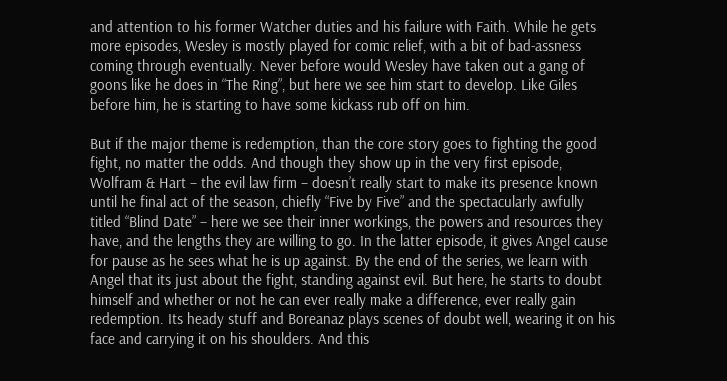and attention to his former Watcher duties and his failure with Faith. While he gets more episodes, Wesley is mostly played for comic relief, with a bit of bad-assness coming through eventually. Never before would Wesley have taken out a gang of goons like he does in “The Ring”, but here we see him start to develop. Like Giles before him, he is starting to have some kickass rub off on him.

But if the major theme is redemption, than the core story goes to fighting the good fight, no matter the odds. And though they show up in the very first episode, Wolfram & Hart – the evil law firm – doesn’t really start to make its presence known until he final act of the season, chiefly “Five by Five” and the spectacularly awfully titled “Blind Date” – here we see their inner workings, the powers and resources they have, and the lengths they are willing to go. In the latter episode, it gives Angel cause for pause as he sees what he is up against. By the end of the series, we learn with Angel that its just about the fight, standing against evil. But here, he starts to doubt himself and whether or not he can ever really make a difference, ever really gain redemption. Its heady stuff and Boreanaz plays scenes of doubt well, wearing it on his face and carrying it on his shoulders. And this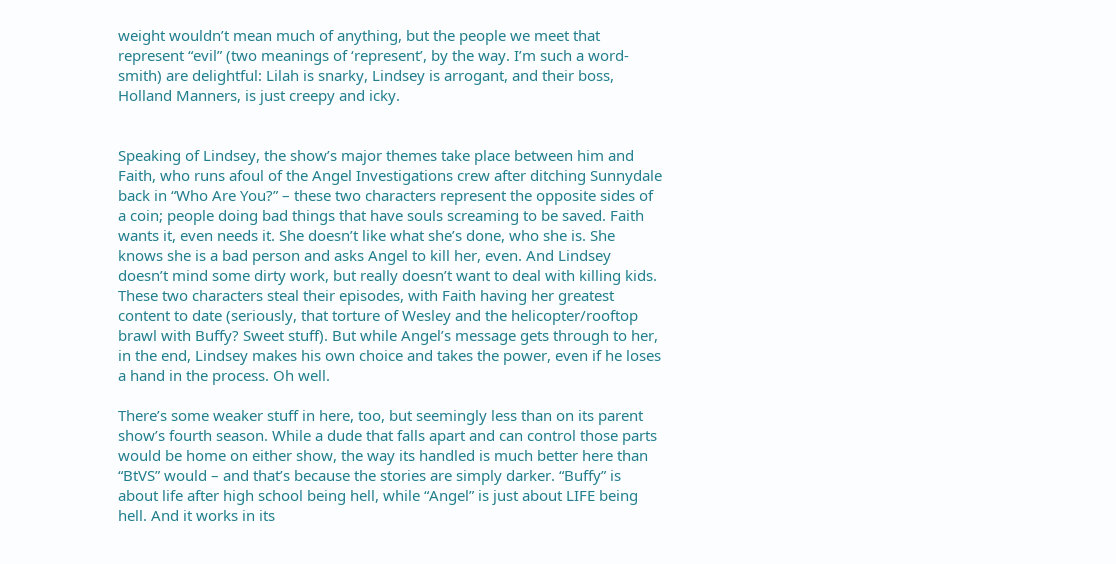weight wouldn’t mean much of anything, but the people we meet that represent “evil” (two meanings of ‘represent’, by the way. I’m such a word-smith) are delightful: Lilah is snarky, Lindsey is arrogant, and their boss, Holland Manners, is just creepy and icky.


Speaking of Lindsey, the show’s major themes take place between him and Faith, who runs afoul of the Angel Investigations crew after ditching Sunnydale back in “Who Are You?” – these two characters represent the opposite sides of a coin; people doing bad things that have souls screaming to be saved. Faith wants it, even needs it. She doesn’t like what she’s done, who she is. She knows she is a bad person and asks Angel to kill her, even. And Lindsey doesn’t mind some dirty work, but really doesn’t want to deal with killing kids. These two characters steal their episodes, with Faith having her greatest content to date (seriously, that torture of Wesley and the helicopter/rooftop brawl with Buffy? Sweet stuff). But while Angel’s message gets through to her, in the end, Lindsey makes his own choice and takes the power, even if he loses a hand in the process. Oh well.

There’s some weaker stuff in here, too, but seemingly less than on its parent show’s fourth season. While a dude that falls apart and can control those parts would be home on either show, the way its handled is much better here than “BtVS” would – and that’s because the stories are simply darker. “Buffy” is about life after high school being hell, while “Angel” is just about LIFE being hell. And it works in its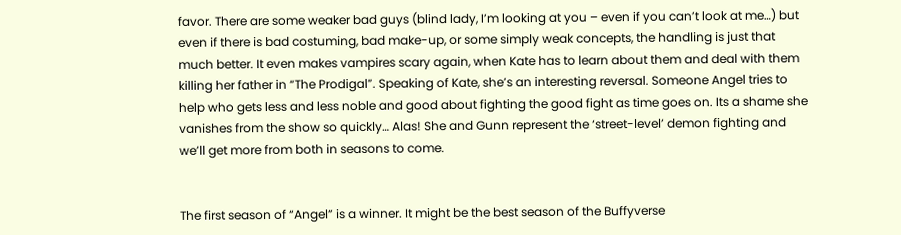favor. There are some weaker bad guys (blind lady, I’m looking at you – even if you can’t look at me…) but even if there is bad costuming, bad make-up, or some simply weak concepts, the handling is just that much better. It even makes vampires scary again, when Kate has to learn about them and deal with them killing her father in “The Prodigal”. Speaking of Kate, she’s an interesting reversal. Someone Angel tries to help who gets less and less noble and good about fighting the good fight as time goes on. Its a shame she vanishes from the show so quickly… Alas! She and Gunn represent the ‘street-level’ demon fighting and we’ll get more from both in seasons to come.


The first season of “Angel” is a winner. It might be the best season of the Buffyverse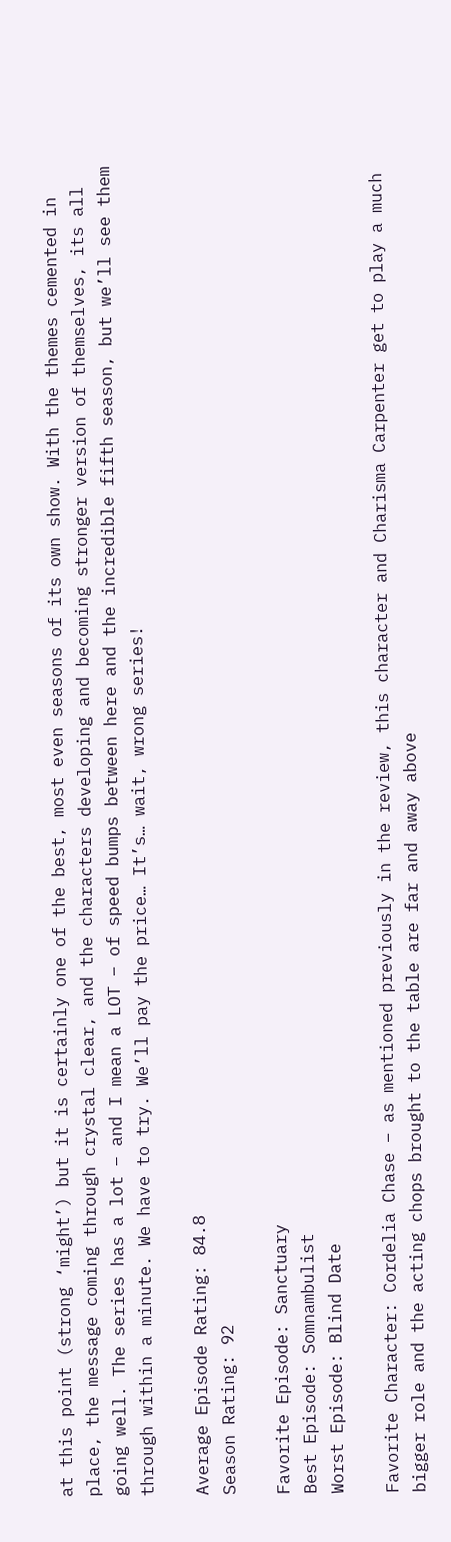at this point (strong ‘might’) but it is certainly one of the best, most even seasons of its own show. With the themes cemented in place, the message coming through crystal clear, and the characters developing and becoming stronger version of themselves, its all going well. The series has a lot – and I mean a LOT – of speed bumps between here and the incredible fifth season, but we’ll see them through within a minute. We have to try. We’ll pay the price… It’s… wait, wrong series!

Average Episode Rating: 84.8
Season Rating: 92

Favorite Episode: Sanctuary
Best Episode: Somnambulist
Worst Episode: Blind Date

Favorite Character: Cordelia Chase – as mentioned previously in the review, this character and Charisma Carpenter get to play a much bigger role and the acting chops brought to the table are far and away above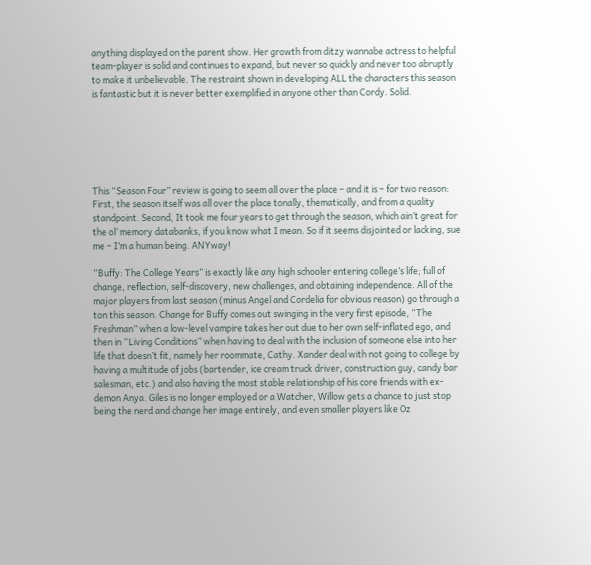anything displayed on the parent show. Her growth from ditzy wannabe actress to helpful team-player is solid and continues to expand, but never so quickly and never too abruptly to make it unbelievable. The restraint shown in developing ALL the characters this season is fantastic but it is never better exemplified in anyone other than Cordy. Solid.






This “Season Four” review is going to seem all over the place – and it is – for two reason: First, the season itself was all over the place tonally, thematically, and from a quality standpoint. Second, It took me four years to get through the season, which ain’t great for the ol’ memory databanks, if you know what I mean. So if it seems disjointed or lacking, sue me – I’m a human being. ANYway!

“Buffy: The College Years” is exactly like any high schooler entering college’s life; full of change, reflection, self-discovery, new challenges, and obtaining independence. All of the major players from last season (minus Angel and Cordelia for obvious reason) go through a ton this season. Change for Buffy comes out swinging in the very first episode, “The Freshman” when a low-level vampire takes her out due to her own self-inflated ego, and then in “Living Conditions” when having to deal with the inclusion of someone else into her life that doesn’t fit, namely her roommate, Cathy. Xander deal with not going to college by having a multitude of jobs (bartender, ice cream truck driver, construction guy, candy bar salesman, etc.) and also having the most stable relationship of his core friends with ex-demon Anya. Giles is no longer employed or a Watcher, Willow gets a chance to just stop being the nerd and change her image entirely, and even smaller players like Oz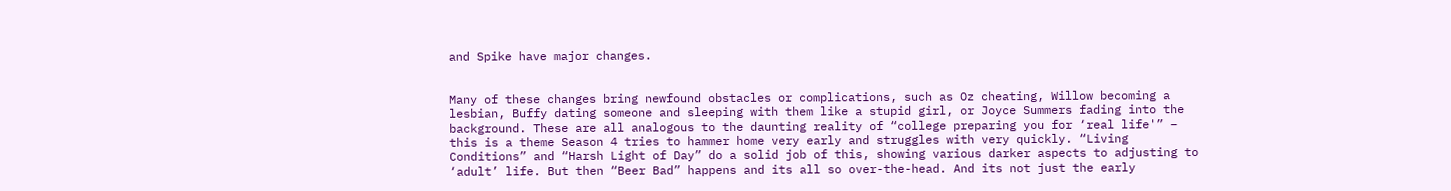and Spike have major changes.


Many of these changes bring newfound obstacles or complications, such as Oz cheating, Willow becoming a lesbian, Buffy dating someone and sleeping with them like a stupid girl, or Joyce Summers fading into the background. These are all analogous to the daunting reality of “college preparing you for ‘real life'” – this is a theme Season 4 tries to hammer home very early and struggles with very quickly. “Living Conditions” and “Harsh Light of Day” do a solid job of this, showing various darker aspects to adjusting to ‘adult’ life. But then “Beer Bad” happens and its all so over-the-head. And its not just the early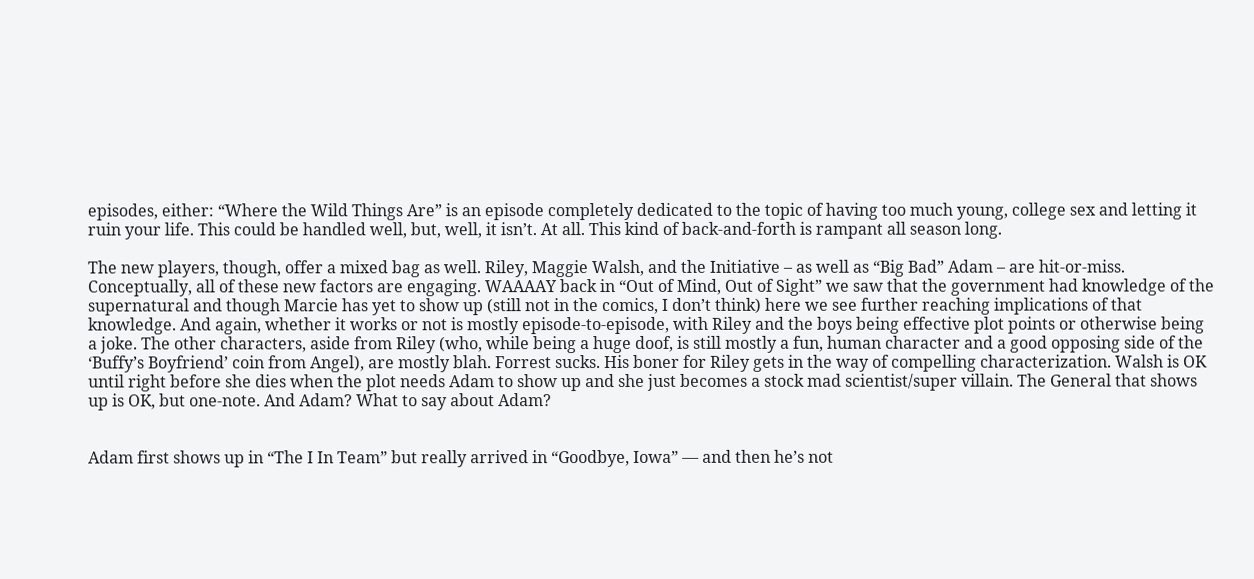episodes, either: “Where the Wild Things Are” is an episode completely dedicated to the topic of having too much young, college sex and letting it ruin your life. This could be handled well, but, well, it isn’t. At all. This kind of back-and-forth is rampant all season long.

The new players, though, offer a mixed bag as well. Riley, Maggie Walsh, and the Initiative – as well as “Big Bad” Adam – are hit-or-miss. Conceptually, all of these new factors are engaging. WAAAAY back in “Out of Mind, Out of Sight” we saw that the government had knowledge of the supernatural and though Marcie has yet to show up (still not in the comics, I don’t think) here we see further reaching implications of that knowledge. And again, whether it works or not is mostly episode-to-episode, with Riley and the boys being effective plot points or otherwise being a joke. The other characters, aside from Riley (who, while being a huge doof, is still mostly a fun, human character and a good opposing side of the ‘Buffy’s Boyfriend’ coin from Angel), are mostly blah. Forrest sucks. His boner for Riley gets in the way of compelling characterization. Walsh is OK until right before she dies when the plot needs Adam to show up and she just becomes a stock mad scientist/super villain. The General that shows up is OK, but one-note. And Adam? What to say about Adam?


Adam first shows up in “The I In Team” but really arrived in “Goodbye, Iowa” — and then he’s not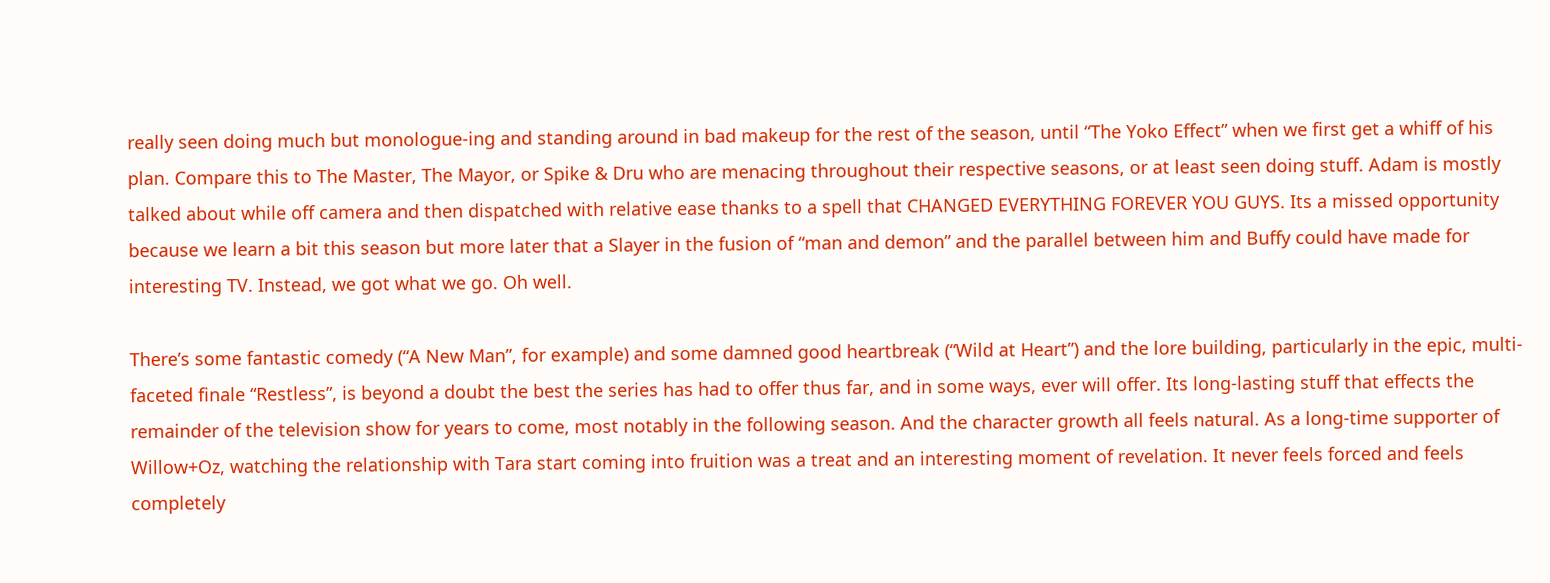really seen doing much but monologue-ing and standing around in bad makeup for the rest of the season, until “The Yoko Effect” when we first get a whiff of his plan. Compare this to The Master, The Mayor, or Spike & Dru who are menacing throughout their respective seasons, or at least seen doing stuff. Adam is mostly talked about while off camera and then dispatched with relative ease thanks to a spell that CHANGED EVERYTHING FOREVER YOU GUYS. Its a missed opportunity because we learn a bit this season but more later that a Slayer in the fusion of “man and demon” and the parallel between him and Buffy could have made for interesting TV. Instead, we got what we go. Oh well.

There’s some fantastic comedy (“A New Man”, for example) and some damned good heartbreak (“Wild at Heart”) and the lore building, particularly in the epic, multi-faceted finale “Restless”, is beyond a doubt the best the series has had to offer thus far, and in some ways, ever will offer. Its long-lasting stuff that effects the remainder of the television show for years to come, most notably in the following season. And the character growth all feels natural. As a long-time supporter of Willow+Oz, watching the relationship with Tara start coming into fruition was a treat and an interesting moment of revelation. It never feels forced and feels completely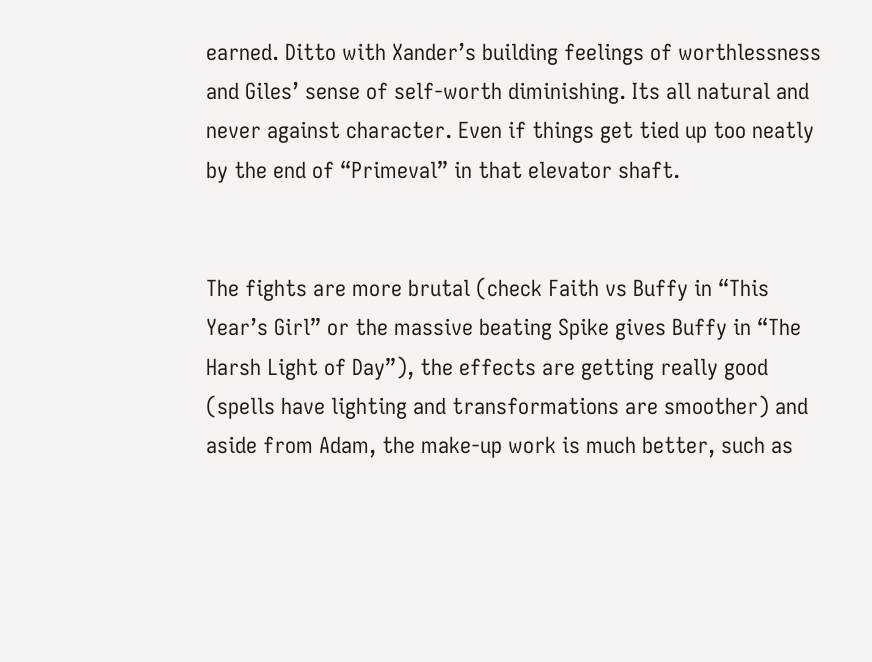earned. Ditto with Xander’s building feelings of worthlessness and Giles’ sense of self-worth diminishing. Its all natural and never against character. Even if things get tied up too neatly by the end of “Primeval” in that elevator shaft.


The fights are more brutal (check Faith vs Buffy in “This Year’s Girl” or the massive beating Spike gives Buffy in “The Harsh Light of Day”), the effects are getting really good (spells have lighting and transformations are smoother) and aside from Adam, the make-up work is much better, such as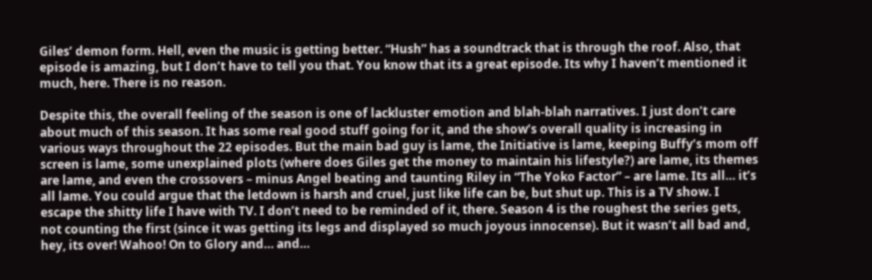Giles’ demon form. Hell, even the music is getting better. “Hush” has a soundtrack that is through the roof. Also, that episode is amazing, but I don’t have to tell you that. You know that its a great episode. Its why I haven’t mentioned it much, here. There is no reason.

Despite this, the overall feeling of the season is one of lackluster emotion and blah-blah narratives. I just don’t care about much of this season. It has some real good stuff going for it, and the show’s overall quality is increasing in various ways throughout the 22 episodes. But the main bad guy is lame, the Initiative is lame, keeping Buffy’s mom off screen is lame, some unexplained plots (where does Giles get the money to maintain his lifestyle?) are lame, its themes are lame, and even the crossovers – minus Angel beating and taunting Riley in “The Yoko Factor” – are lame. Its all… it’s all lame. You could argue that the letdown is harsh and cruel, just like life can be, but shut up. This is a TV show. I escape the shitty life I have with TV. I don’t need to be reminded of it, there. Season 4 is the roughest the series gets, not counting the first (since it was getting its legs and displayed so much joyous innocense). But it wasn’t all bad and, hey, its over! Wahoo! On to Glory and… and…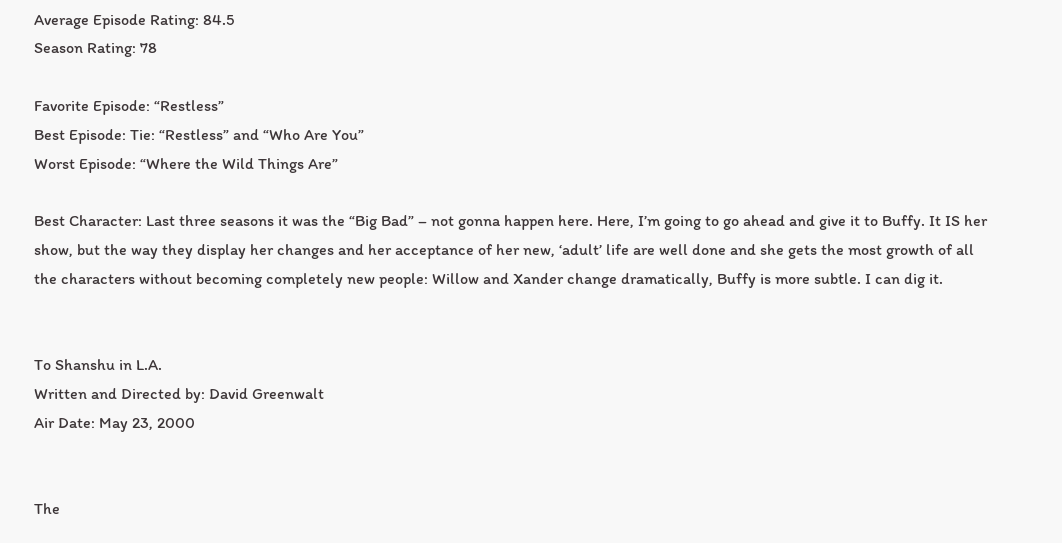Average Episode Rating: 84.5
Season Rating: 78

Favorite Episode: “Restless”
Best Episode: Tie: “Restless” and “Who Are You”
Worst Episode: “Where the Wild Things Are”

Best Character: Last three seasons it was the “Big Bad” – not gonna happen here. Here, I’m going to go ahead and give it to Buffy. It IS her show, but the way they display her changes and her acceptance of her new, ‘adult’ life are well done and she gets the most growth of all the characters without becoming completely new people: Willow and Xander change dramatically, Buffy is more subtle. I can dig it.


To Shanshu in L.A.
Written and Directed by: David Greenwalt
Air Date: May 23, 2000


The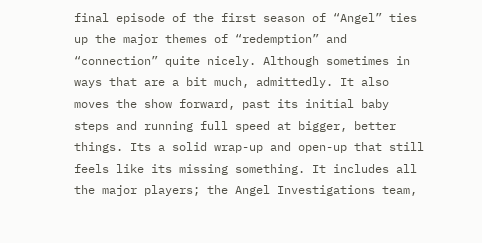final episode of the first season of “Angel” ties up the major themes of “redemption” and “connection” quite nicely. Although sometimes in ways that are a bit much, admittedly. It also moves the show forward, past its initial baby steps and running full speed at bigger, better things. Its a solid wrap-up and open-up that still feels like its missing something. It includes all the major players; the Angel Investigations team,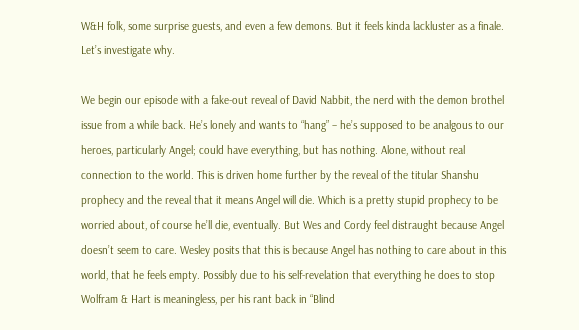W&H folk, some surprise guests, and even a few demons. But it feels kinda lackluster as a finale. Let’s investigate why.

We begin our episode with a fake-out reveal of David Nabbit, the nerd with the demon brothel issue from a while back. He’s lonely and wants to “hang” – he’s supposed to be analgous to our heroes, particularly Angel; could have everything, but has nothing. Alone, without real connection to the world. This is driven home further by the reveal of the titular Shanshu prophecy and the reveal that it means Angel will die. Which is a pretty stupid prophecy to be worried about, of course he’ll die, eventually. But Wes and Cordy feel distraught because Angel doesn’t seem to care. Wesley posits that this is because Angel has nothing to care about in this world, that he feels empty. Possibly due to his self-revelation that everything he does to stop Wolfram & Hart is meaningless, per his rant back in “Blind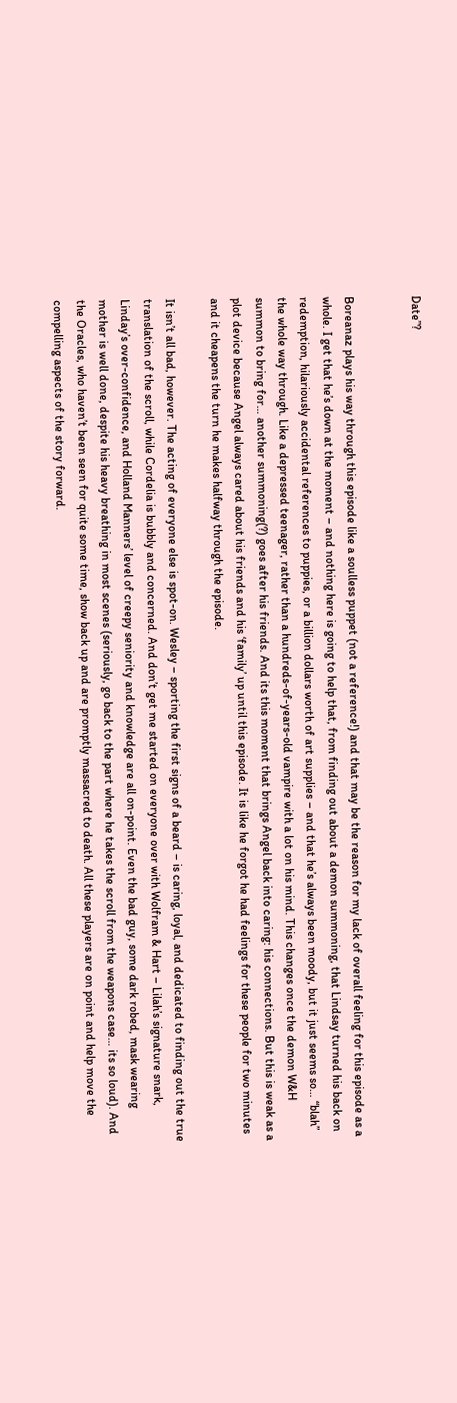Date”?


Boreanaz plays his way through this episode like a soulless puppet (not a reference!) and that may be the reason for my lack of overall feeling for this episode as a whole. I get that he’s down at the moment – and nothing here is going to help that, from finding out about a demon summoning, that Lindsay turned his back on redemption, hilariously accidental references to puppies, or a billion dollars worth of art supplies – and that he’s always been moody, but it just seems so… “blah” the whole way through. Like a depressed teenager, rather than a hundreds-of-years-old vampire with a lot on his mind. This changes once the demon W&H summon to bring for… another summoning(?) goes after his friends. And its this moment that brings Angel back into caring: his connections. But this is weak as a plot device because Angel always cared about his friends and his ‘family’ up until this episode. It is like he forgot he had feelings for these people for two minutes and it cheapens the turn he makes halfway through the episode.

It isn’t all bad, however. The acting of everyone else is spot-on. Wesley – sporting the first signs of a beard – is caring, loyal, and dedicated to finding out the true translation of the scroll, while Cordelia is bubbly and concerned. And don’t get me started on everyone over with Wolfram & Hart – Lilah’s signature snark, Linday’s over-confidence, and Holland Manners’ level of creepy seniority and knowledge are all on-point. Even the bad guy, some dark robed, mask wearing mother is well done, despite his heavy breathing in most scenes (seriously, go back to the part where he takes the scroll from the weapons case… its so loud). And the Oracles, who haven’t been seen for quite some time, show back up and are promptly massacred to death. All these players are on point and help move the compelling aspects of the story forward.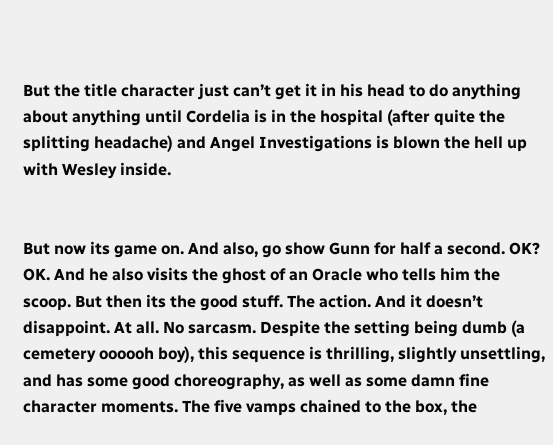But the title character just can’t get it in his head to do anything about anything until Cordelia is in the hospital (after quite the splitting headache) and Angel Investigations is blown the hell up with Wesley inside.


But now its game on. And also, go show Gunn for half a second. OK? OK. And he also visits the ghost of an Oracle who tells him the scoop. But then its the good stuff. The action. And it doesn’t disappoint. At all. No sarcasm. Despite the setting being dumb (a cemetery oooooh boy), this sequence is thrilling, slightly unsettling, and has some good choreography, as well as some damn fine character moments. The five vamps chained to the box, the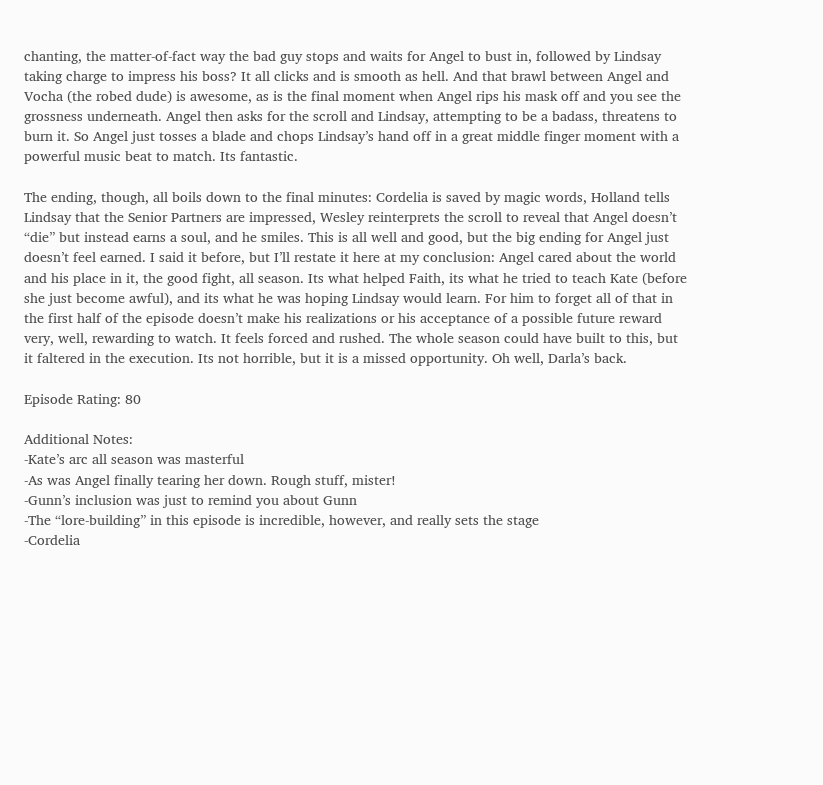chanting, the matter-of-fact way the bad guy stops and waits for Angel to bust in, followed by Lindsay taking charge to impress his boss? It all clicks and is smooth as hell. And that brawl between Angel and Vocha (the robed dude) is awesome, as is the final moment when Angel rips his mask off and you see the grossness underneath. Angel then asks for the scroll and Lindsay, attempting to be a badass, threatens to burn it. So Angel just tosses a blade and chops Lindsay’s hand off in a great middle finger moment with a powerful music beat to match. Its fantastic.

The ending, though, all boils down to the final minutes: Cordelia is saved by magic words, Holland tells Lindsay that the Senior Partners are impressed, Wesley reinterprets the scroll to reveal that Angel doesn’t “die” but instead earns a soul, and he smiles. This is all well and good, but the big ending for Angel just doesn’t feel earned. I said it before, but I’ll restate it here at my conclusion: Angel cared about the world and his place in it, the good fight, all season. Its what helped Faith, its what he tried to teach Kate (before she just become awful), and its what he was hoping Lindsay would learn. For him to forget all of that in the first half of the episode doesn’t make his realizations or his acceptance of a possible future reward very, well, rewarding to watch. It feels forced and rushed. The whole season could have built to this, but it faltered in the execution. Its not horrible, but it is a missed opportunity. Oh well, Darla’s back.

Episode Rating: 80

Additional Notes:
-Kate’s arc all season was masterful
-As was Angel finally tearing her down. Rough stuff, mister!
-Gunn’s inclusion was just to remind you about Gunn
-The “lore-building” in this episode is incredible, however, and really sets the stage
-Cordelia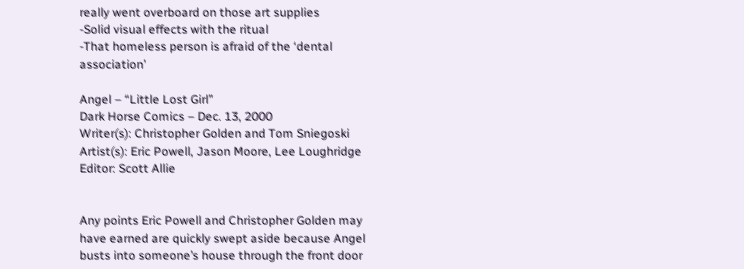really went overboard on those art supplies
-Solid visual effects with the ritual
-That homeless person is afraid of the ‘dental association’

Angel – “Little Lost Girl”
Dark Horse Comics – Dec. 13, 2000
Writer(s): Christopher Golden and Tom Sniegoski
Artist(s): Eric Powell, Jason Moore, Lee Loughridge
Editor: Scott Allie


Any points Eric Powell and Christopher Golden may have earned are quickly swept aside because Angel busts into someone’s house through the front door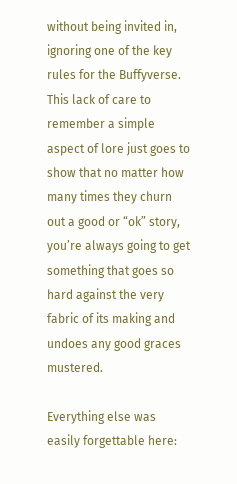without being invited in, ignoring one of the key rules for the Buffyverse. This lack of care to remember a simple aspect of lore just goes to show that no matter how many times they churn out a good or “ok” story, you’re always going to get something that goes so hard against the very fabric of its making and undoes any good graces mustered.

Everything else was easily forgettable here: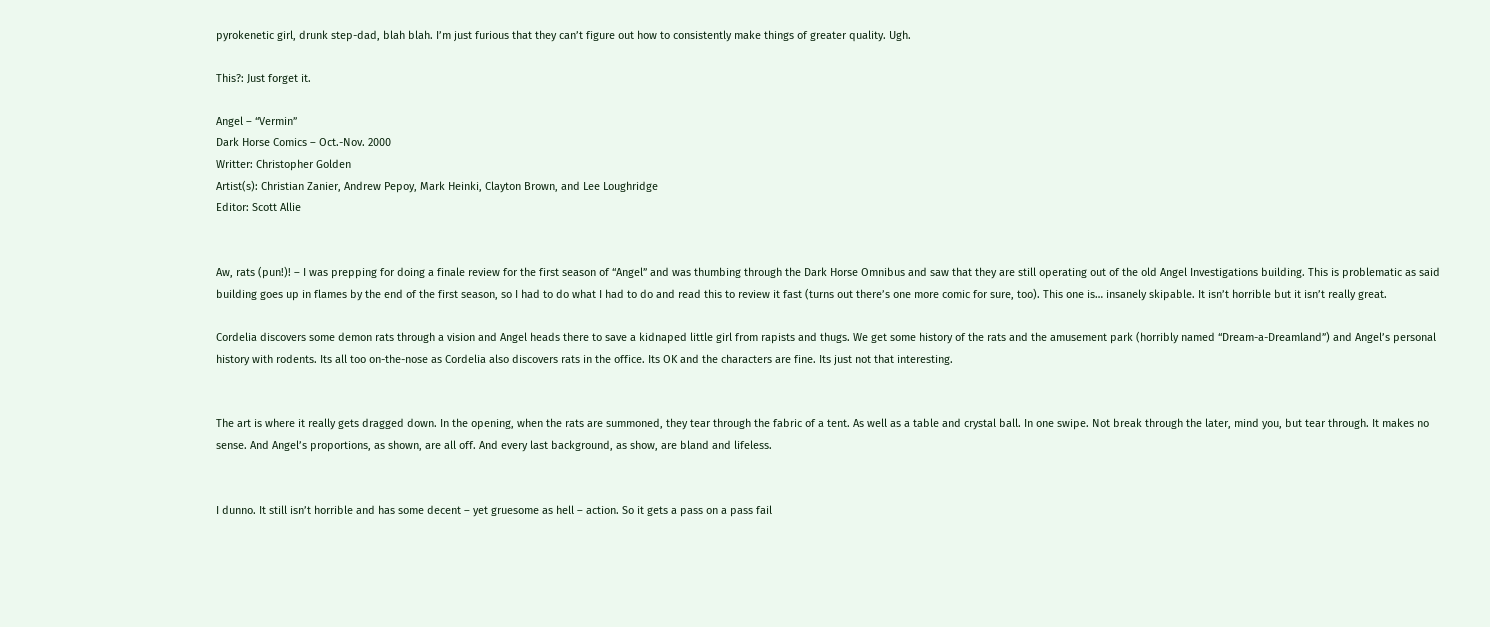pyrokenetic girl, drunk step-dad, blah blah. I’m just furious that they can’t figure out how to consistently make things of greater quality. Ugh.

This?: Just forget it.

Angel – “Vermin”
Dark Horse Comics – Oct.-Nov. 2000
Writter: Christopher Golden
Artist(s): Christian Zanier, Andrew Pepoy, Mark Heinki, Clayton Brown, and Lee Loughridge
Editor: Scott Allie


Aw, rats (pun!)! – I was prepping for doing a finale review for the first season of “Angel” and was thumbing through the Dark Horse Omnibus and saw that they are still operating out of the old Angel Investigations building. This is problematic as said building goes up in flames by the end of the first season, so I had to do what I had to do and read this to review it fast (turns out there’s one more comic for sure, too). This one is… insanely skipable. It isn’t horrible but it isn’t really great.

Cordelia discovers some demon rats through a vision and Angel heads there to save a kidnaped little girl from rapists and thugs. We get some history of the rats and the amusement park (horribly named “Dream-a-Dreamland”) and Angel’s personal history with rodents. Its all too on-the-nose as Cordelia also discovers rats in the office. Its OK and the characters are fine. Its just not that interesting.


The art is where it really gets dragged down. In the opening, when the rats are summoned, they tear through the fabric of a tent. As well as a table and crystal ball. In one swipe. Not break through the later, mind you, but tear through. It makes no sense. And Angel’s proportions, as shown, are all off. And every last background, as show, are bland and lifeless.


I dunno. It still isn’t horrible and has some decent – yet gruesome as hell – action. So it gets a pass on a pass fail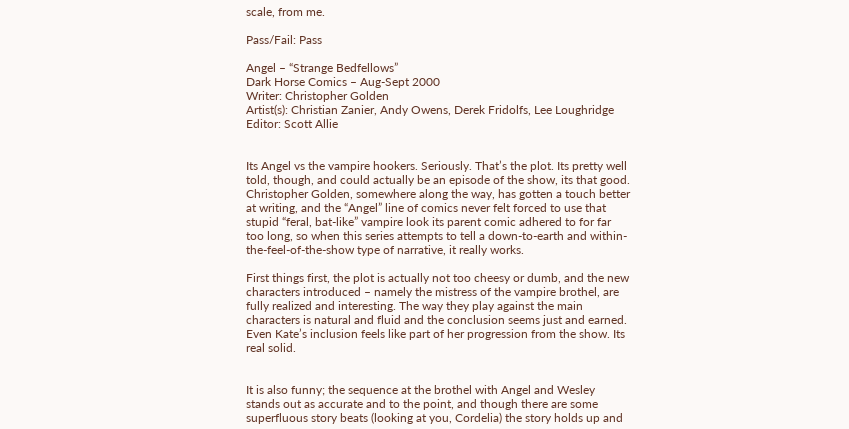scale, from me.

Pass/Fail: Pass

Angel – “Strange Bedfellows”
Dark Horse Comics – Aug-Sept 2000
Writer: Christopher Golden
Artist(s): Christian Zanier, Andy Owens, Derek Fridolfs, Lee Loughridge
Editor: Scott Allie


Its Angel vs the vampire hookers. Seriously. That’s the plot. Its pretty well told, though, and could actually be an episode of the show, its that good. Christopher Golden, somewhere along the way, has gotten a touch better at writing, and the “Angel” line of comics never felt forced to use that stupid “feral, bat-like” vampire look its parent comic adhered to for far too long, so when this series attempts to tell a down-to-earth and within-the-feel-of-the-show type of narrative, it really works.

First things first, the plot is actually not too cheesy or dumb, and the new characters introduced – namely the mistress of the vampire brothel, are fully realized and interesting. The way they play against the main characters is natural and fluid and the conclusion seems just and earned. Even Kate’s inclusion feels like part of her progression from the show. Its real solid.


It is also funny; the sequence at the brothel with Angel and Wesley stands out as accurate and to the point, and though there are some superfluous story beats (looking at you, Cordelia) the story holds up and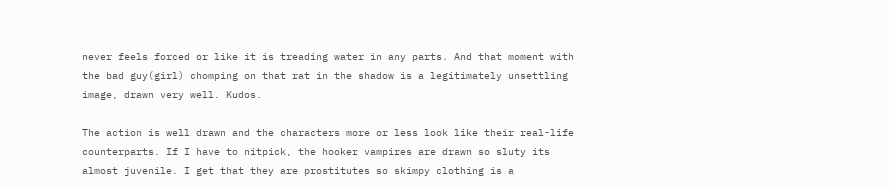never feels forced or like it is treading water in any parts. And that moment with the bad guy(girl) chomping on that rat in the shadow is a legitimately unsettling image, drawn very well. Kudos.

The action is well drawn and the characters more or less look like their real-life counterparts. If I have to nitpick, the hooker vampires are drawn so sluty its almost juvenile. I get that they are prostitutes so skimpy clothing is a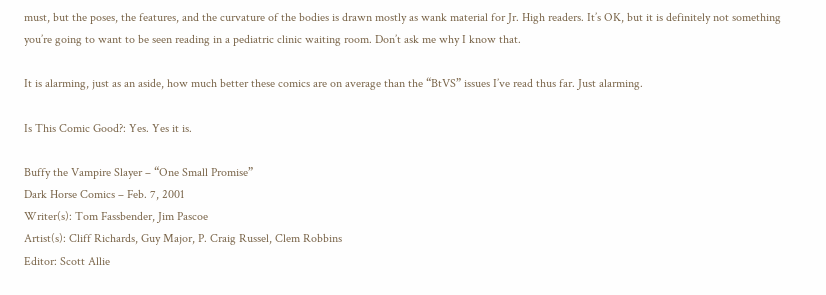must, but the poses, the features, and the curvature of the bodies is drawn mostly as wank material for Jr. High readers. It’s OK, but it is definitely not something you’re going to want to be seen reading in a pediatric clinic waiting room. Don’t ask me why I know that.

It is alarming, just as an aside, how much better these comics are on average than the “BtVS” issues I’ve read thus far. Just alarming.

Is This Comic Good?: Yes. Yes it is.

Buffy the Vampire Slayer – “One Small Promise”
Dark Horse Comics – Feb. 7, 2001
Writer(s): Tom Fassbender, Jim Pascoe
Artist(s): Cliff Richards, Guy Major, P. Craig Russel, Clem Robbins
Editor: Scott Allie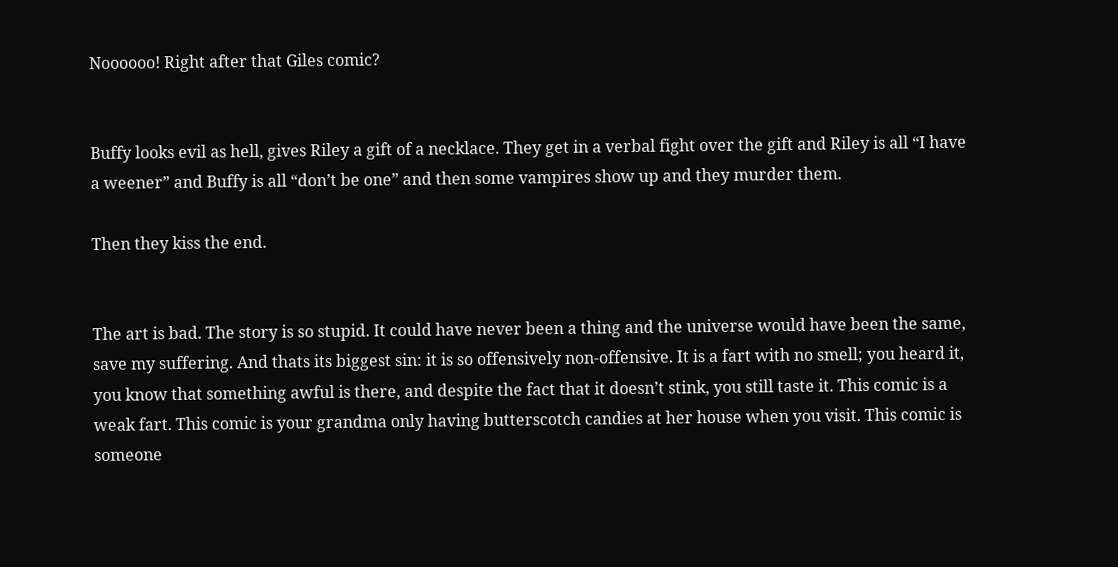Noooooo! Right after that Giles comic?


Buffy looks evil as hell, gives Riley a gift of a necklace. They get in a verbal fight over the gift and Riley is all “I have a weener” and Buffy is all “don’t be one” and then some vampires show up and they murder them.

Then they kiss the end.


The art is bad. The story is so stupid. It could have never been a thing and the universe would have been the same, save my suffering. And thats its biggest sin: it is so offensively non-offensive. It is a fart with no smell; you heard it, you know that something awful is there, and despite the fact that it doesn’t stink, you still taste it. This comic is a weak fart. This comic is your grandma only having butterscotch candies at her house when you visit. This comic is someone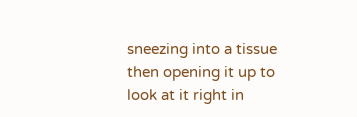sneezing into a tissue then opening it up to look at it right in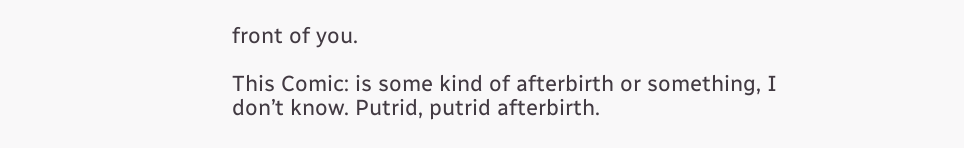front of you.

This Comic: is some kind of afterbirth or something, I don’t know. Putrid, putrid afterbirth.